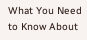What You Need to Know About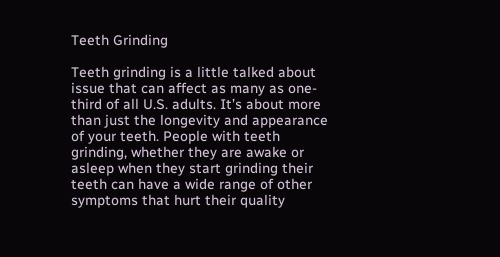Teeth Grinding

Teeth grinding is a little talked about issue that can affect as many as one-third of all U.S. adults. It’s about more than just the longevity and appearance of your teeth. People with teeth grinding, whether they are awake or asleep when they start grinding their teeth can have a wide range of other symptoms that hurt their quality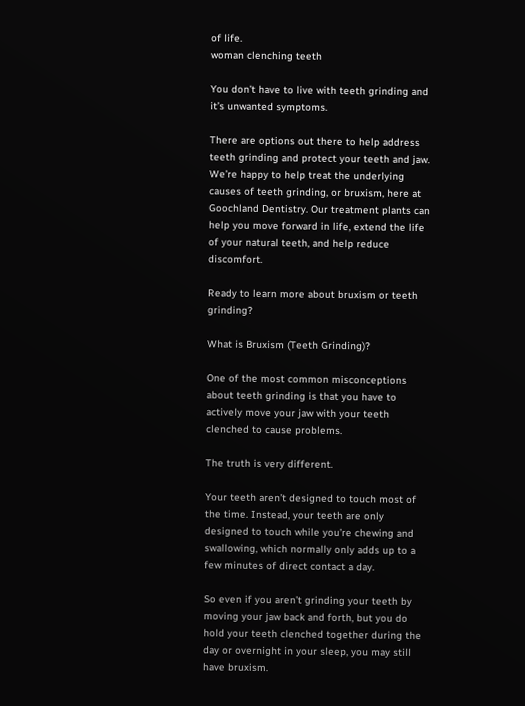of life.
woman clenching teeth

You don’t have to live with teeth grinding and it’s unwanted symptoms.

There are options out there to help address teeth grinding and protect your teeth and jaw. We’re happy to help treat the underlying causes of teeth grinding, or bruxism, here at Goochland Dentistry. Our treatment plants can help you move forward in life, extend the life of your natural teeth, and help reduce discomfort.

Ready to learn more about bruxism or teeth grinding?

What is Bruxism (Teeth Grinding)?

One of the most common misconceptions about teeth grinding is that you have to actively move your jaw with your teeth clenched to cause problems.

The truth is very different.

Your teeth aren’t designed to touch most of the time. Instead, your teeth are only designed to touch while you’re chewing and swallowing, which normally only adds up to a few minutes of direct contact a day.

So even if you aren’t grinding your teeth by moving your jaw back and forth, but you do hold your teeth clenched together during the day or overnight in your sleep, you may still have bruxism.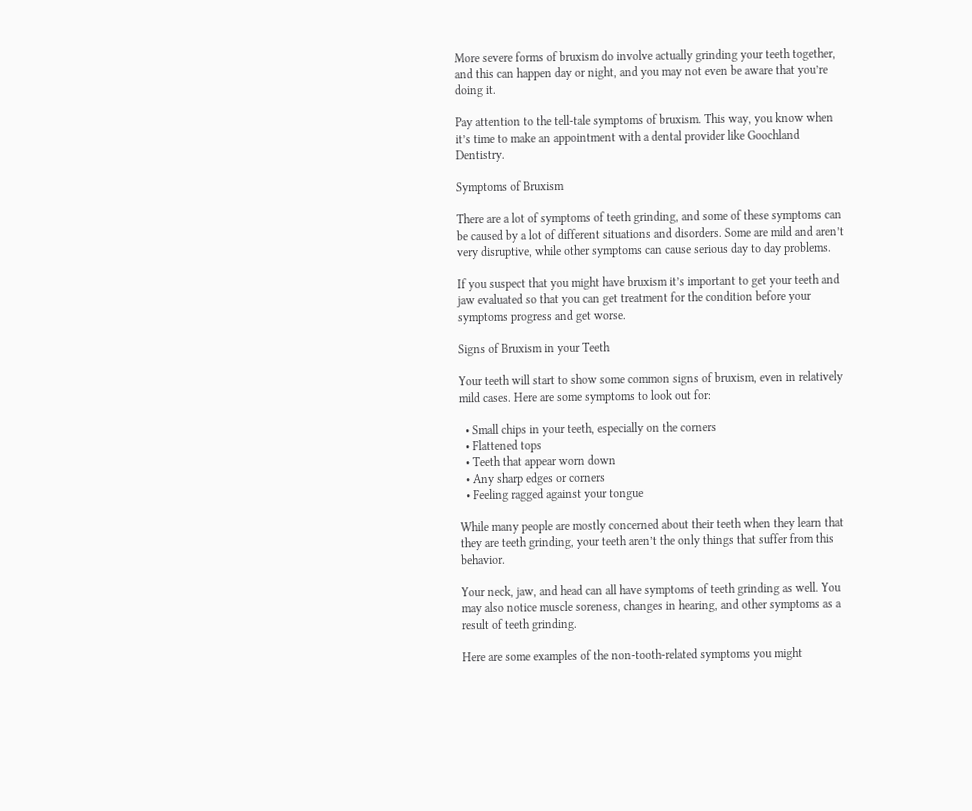More severe forms of bruxism do involve actually grinding your teeth together, and this can happen day or night, and you may not even be aware that you’re doing it.

Pay attention to the tell-tale symptoms of bruxism. This way, you know when it’s time to make an appointment with a dental provider like Goochland Dentistry.

Symptoms of Bruxism

There are a lot of symptoms of teeth grinding, and some of these symptoms can be caused by a lot of different situations and disorders. Some are mild and aren’t very disruptive, while other symptoms can cause serious day to day problems.

If you suspect that you might have bruxism it’s important to get your teeth and jaw evaluated so that you can get treatment for the condition before your symptoms progress and get worse.

Signs of Bruxism in your Teeth

Your teeth will start to show some common signs of bruxism, even in relatively mild cases. Here are some symptoms to look out for:

  • Small chips in your teeth, especially on the corners
  • Flattened tops
  • Teeth that appear worn down
  • Any sharp edges or corners
  • Feeling ragged against your tongue

While many people are mostly concerned about their teeth when they learn that they are teeth grinding, your teeth aren’t the only things that suffer from this behavior.

Your neck, jaw, and head can all have symptoms of teeth grinding as well. You may also notice muscle soreness, changes in hearing, and other symptoms as a result of teeth grinding.

Here are some examples of the non-tooth-related symptoms you might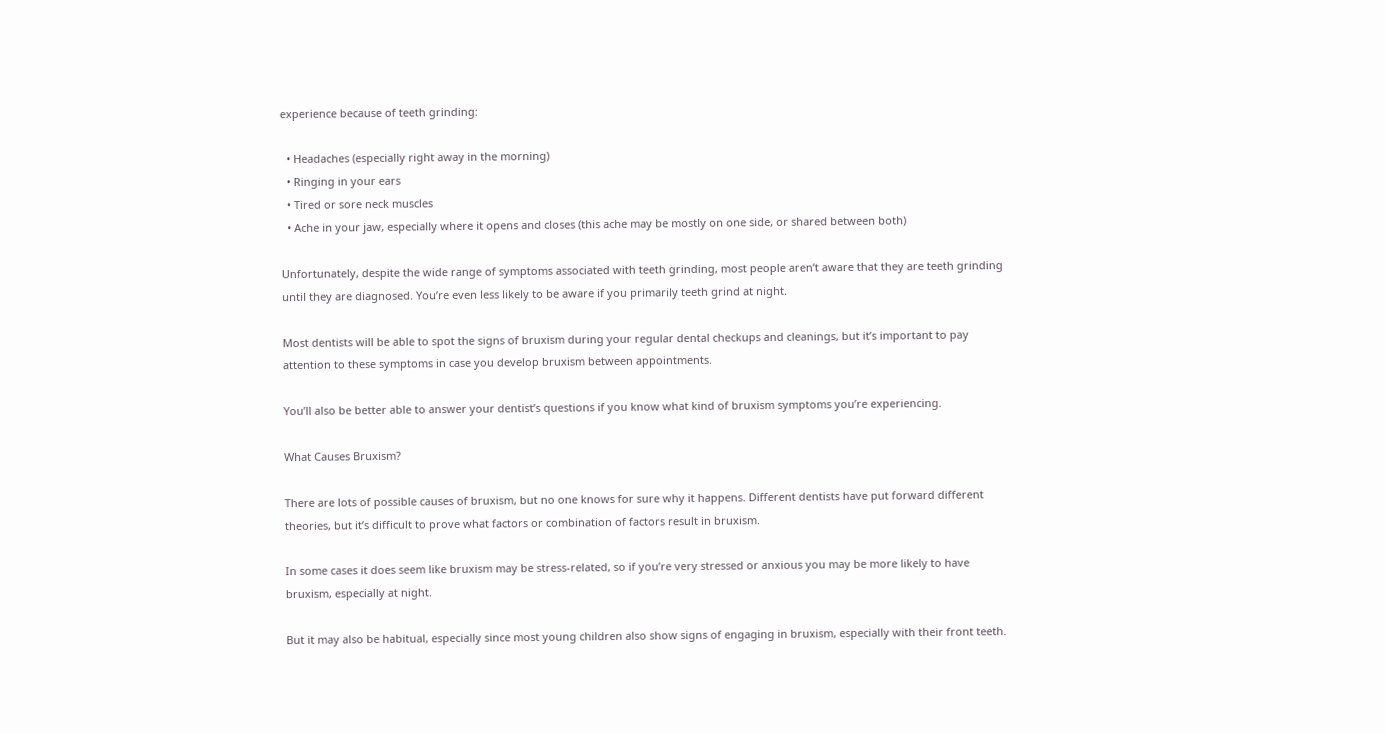experience because of teeth grinding:

  • Headaches (especially right away in the morning)
  • Ringing in your ears
  • Tired or sore neck muscles
  • Ache in your jaw, especially where it opens and closes (this ache may be mostly on one side, or shared between both)

Unfortunately, despite the wide range of symptoms associated with teeth grinding, most people aren’t aware that they are teeth grinding until they are diagnosed. You’re even less likely to be aware if you primarily teeth grind at night.

Most dentists will be able to spot the signs of bruxism during your regular dental checkups and cleanings, but it’s important to pay attention to these symptoms in case you develop bruxism between appointments.

You’ll also be better able to answer your dentist’s questions if you know what kind of bruxism symptoms you’re experiencing.

What Causes Bruxism?

There are lots of possible causes of bruxism, but no one knows for sure why it happens. Different dentists have put forward different theories, but it’s difficult to prove what factors or combination of factors result in bruxism.

In some cases it does seem like bruxism may be stress-related, so if you’re very stressed or anxious you may be more likely to have bruxism, especially at night.

But it may also be habitual, especially since most young children also show signs of engaging in bruxism, especially with their front teeth.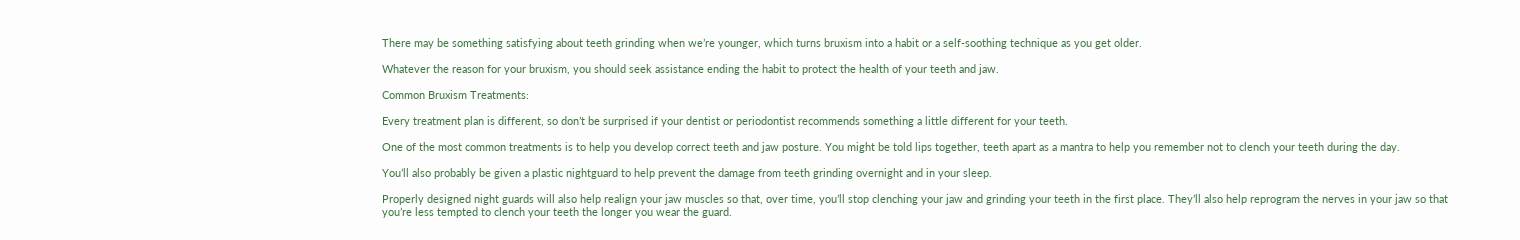There may be something satisfying about teeth grinding when we’re younger, which turns bruxism into a habit or a self-soothing technique as you get older.

Whatever the reason for your bruxism, you should seek assistance ending the habit to protect the health of your teeth and jaw.

Common Bruxism Treatments:

Every treatment plan is different, so don’t be surprised if your dentist or periodontist recommends something a little different for your teeth.

One of the most common treatments is to help you develop correct teeth and jaw posture. You might be told lips together, teeth apart as a mantra to help you remember not to clench your teeth during the day.

You’ll also probably be given a plastic nightguard to help prevent the damage from teeth grinding overnight and in your sleep.

Properly designed night guards will also help realign your jaw muscles so that, over time, you’ll stop clenching your jaw and grinding your teeth in the first place. They’ll also help reprogram the nerves in your jaw so that you’re less tempted to clench your teeth the longer you wear the guard.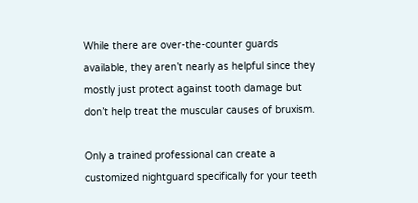While there are over-the-counter guards available, they aren’t nearly as helpful since they mostly just protect against tooth damage but don’t help treat the muscular causes of bruxism.

Only a trained professional can create a customized nightguard specifically for your teeth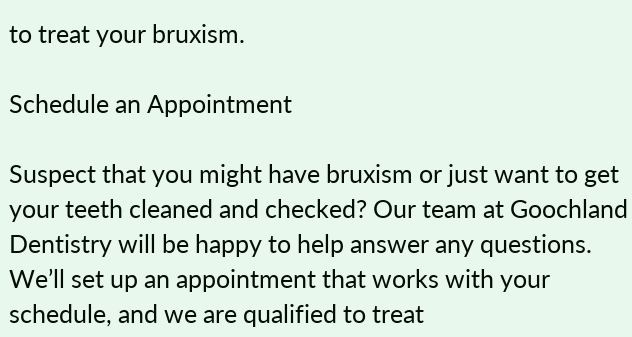to treat your bruxism.

Schedule an Appointment

Suspect that you might have bruxism or just want to get your teeth cleaned and checked? Our team at Goochland Dentistry will be happy to help answer any questions. We’ll set up an appointment that works with your schedule, and we are qualified to treat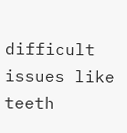difficult issues like teeth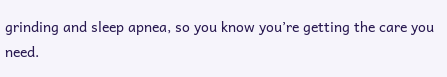grinding and sleep apnea, so you know you’re getting the care you need.